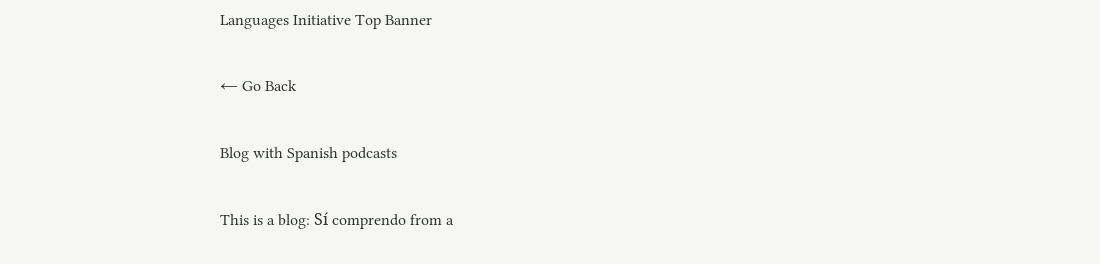Languages Initiative Top Banner

← Go Back

Blog with Spanish podcasts

This is a blog: Sí comprendo from a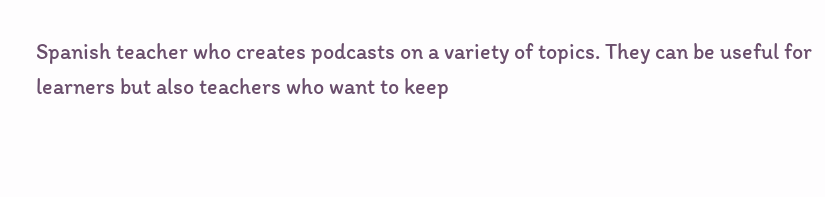Spanish teacher who creates podcasts on a variety of topics. They can be useful for learners but also teachers who want to keep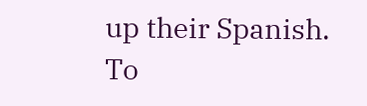up their Spanish. To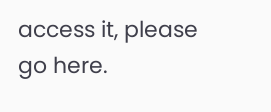access it, please go here.